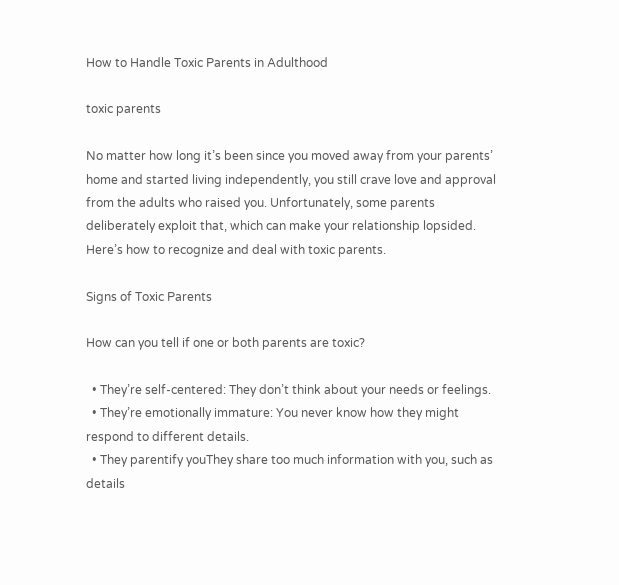How to Handle Toxic Parents in Adulthood

toxic parents

No matter how long it’s been since you moved away from your parents’ home and started living independently, you still crave love and approval from the adults who raised you. Unfortunately, some parents deliberately exploit that, which can make your relationship lopsided. Here’s how to recognize and deal with toxic parents.

Signs of Toxic Parents

How can you tell if one or both parents are toxic?

  • They’re self-centered: They don’t think about your needs or feelings.
  • They’re emotionally immature: You never know how they might respond to different details.
  • They parentify youThey share too much information with you, such as details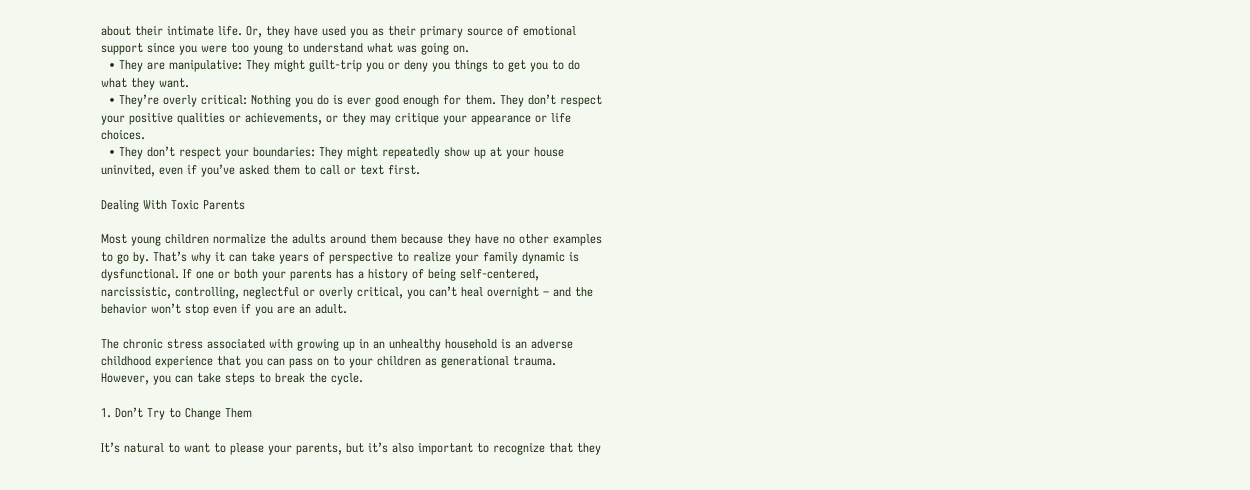about their intimate life. Or, they have used you as their primary source of emotional support since you were too young to understand what was going on.
  • They are manipulative: They might guilt-trip you or deny you things to get you to do what they want.
  • They’re overly critical: Nothing you do is ever good enough for them. They don’t respect your positive qualities or achievements, or they may critique your appearance or life choices.
  • They don’t respect your boundaries: They might repeatedly show up at your house uninvited, even if you’ve asked them to call or text first.

Dealing With Toxic Parents

Most young children normalize the adults around them because they have no other examples to go by. That’s why it can take years of perspective to realize your family dynamic is dysfunctional. If one or both your parents has a history of being self-centered, narcissistic, controlling, neglectful or overly critical, you can’t heal overnight – and the behavior won’t stop even if you are an adult.

The chronic stress associated with growing up in an unhealthy household is an adverse childhood experience that you can pass on to your children as generational trauma. However, you can take steps to break the cycle.

1. Don’t Try to Change Them

It’s natural to want to please your parents, but it’s also important to recognize that they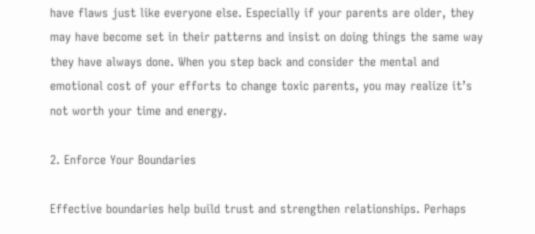have flaws just like everyone else. Especially if your parents are older, they may have become set in their patterns and insist on doing things the same way they have always done. When you step back and consider the mental and emotional cost of your efforts to change toxic parents, you may realize it’s not worth your time and energy.

2. Enforce Your Boundaries

Effective boundaries help build trust and strengthen relationships. Perhaps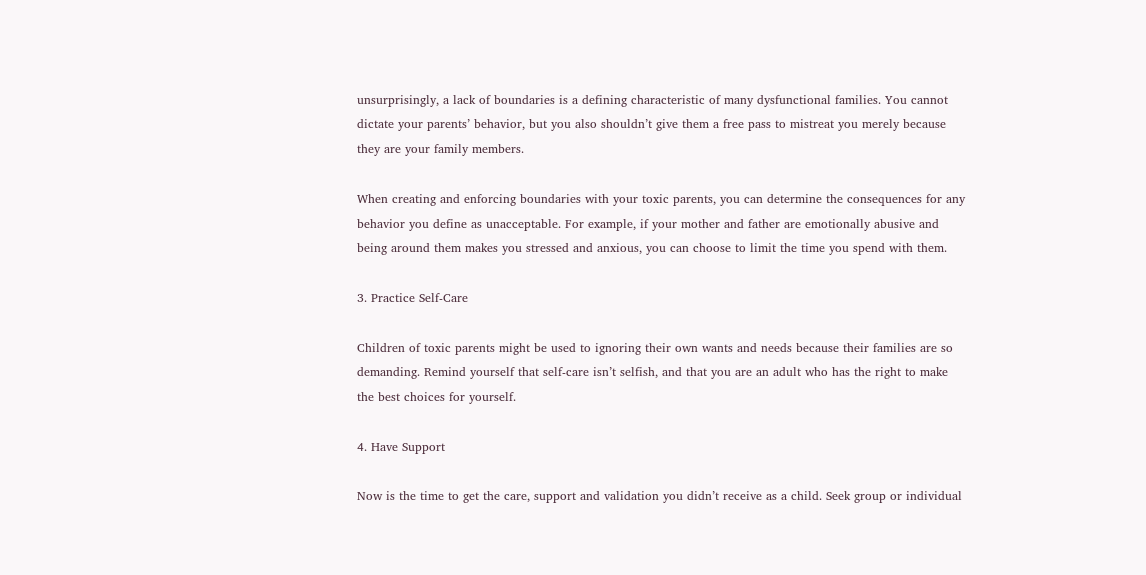unsurprisingly, a lack of boundaries is a defining characteristic of many dysfunctional families. You cannot dictate your parents’ behavior, but you also shouldn’t give them a free pass to mistreat you merely because they are your family members.

When creating and enforcing boundaries with your toxic parents, you can determine the consequences for any behavior you define as unacceptable. For example, if your mother and father are emotionally abusive and being around them makes you stressed and anxious, you can choose to limit the time you spend with them.

3. Practice Self-Care

Children of toxic parents might be used to ignoring their own wants and needs because their families are so demanding. Remind yourself that self-care isn’t selfish, and that you are an adult who has the right to make the best choices for yourself.

4. Have Support

Now is the time to get the care, support and validation you didn’t receive as a child. Seek group or individual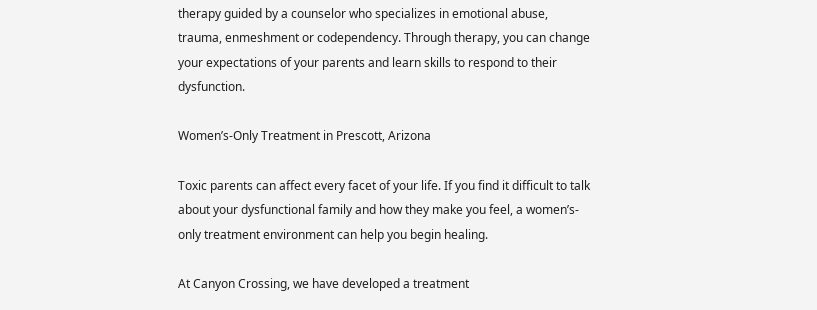therapy guided by a counselor who specializes in emotional abuse, trauma, enmeshment or codependency. Through therapy, you can change your expectations of your parents and learn skills to respond to their dysfunction.

Women’s-Only Treatment in Prescott, Arizona

Toxic parents can affect every facet of your life. If you find it difficult to talk about your dysfunctional family and how they make you feel, a women’s-only treatment environment can help you begin healing.

At Canyon Crossing, we have developed a treatment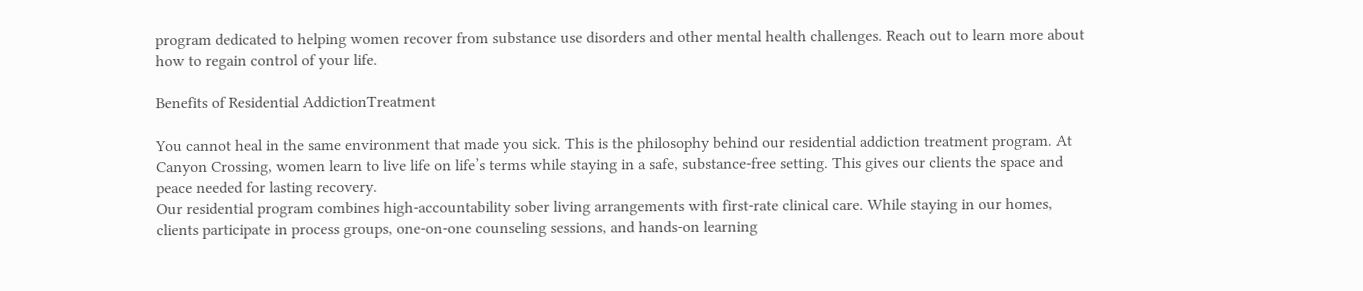program dedicated to helping women recover from substance use disorders and other mental health challenges. Reach out to learn more about how to regain control of your life.

Benefits of Residential AddictionTreatment

You cannot heal in the same environment that made you sick. This is the philosophy behind our residential addiction treatment program. At Canyon Crossing, women learn to live life on life’s terms while staying in a safe, substance-free setting. This gives our clients the space and peace needed for lasting recovery.
Our residential program combines high-accountability sober living arrangements with first-rate clinical care. While staying in our homes, clients participate in process groups, one-on-one counseling sessions, and hands-on learning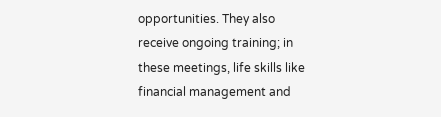opportunities. They also receive ongoing training; in these meetings, life skills like financial management and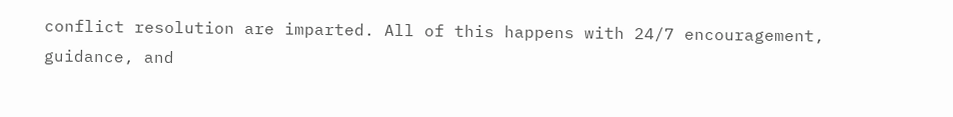conflict resolution are imparted. All of this happens with 24/7 encouragement, guidance, and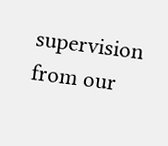supervision from our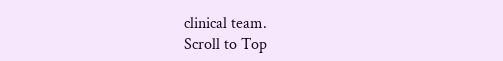clinical team.
Scroll to Top